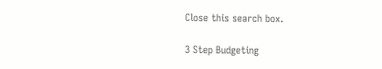Close this search box.

3 Step Budgeting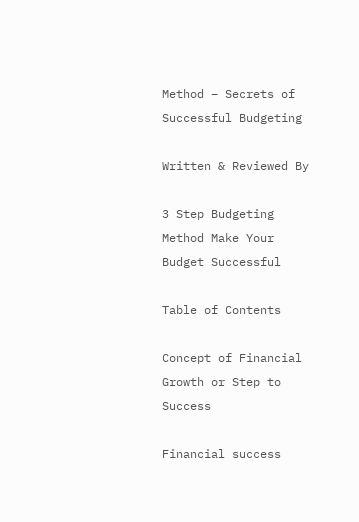Method – Secrets of Successful Budgeting

Written & Reviewed By

3 Step Budgeting Method Make Your Budget Successful

Table of Contents

Concept of Financial Growth or Step to Success

Financial success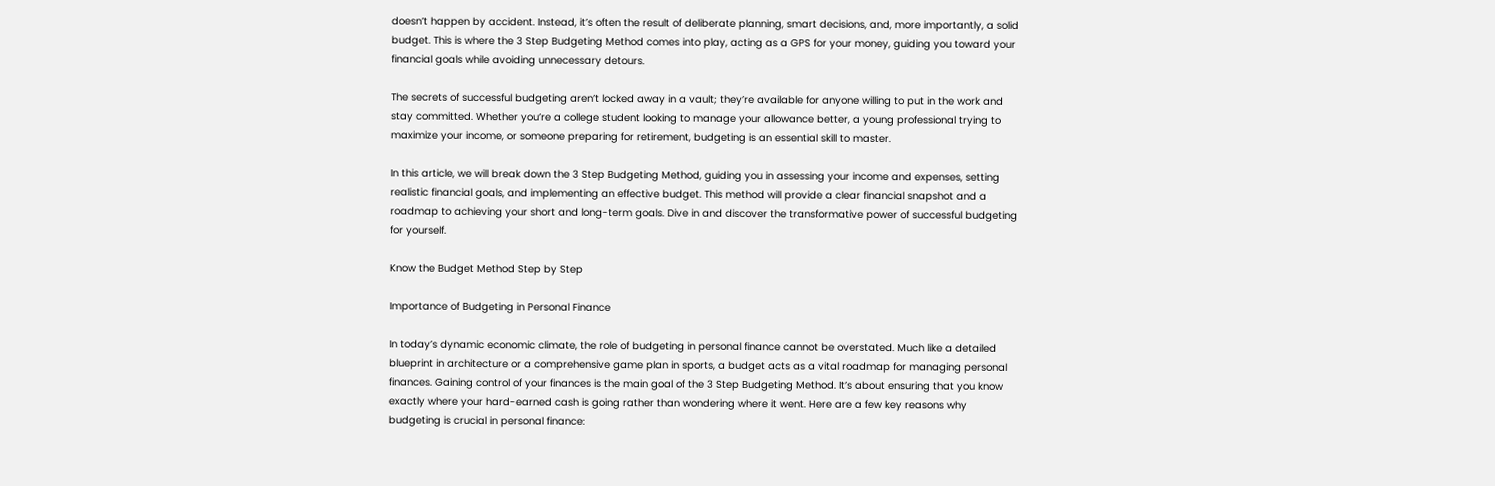doesn’t happen by accident. Instead, it’s often the result of deliberate planning, smart decisions, and, more importantly, a solid budget. This is where the 3 Step Budgeting Method comes into play, acting as a GPS for your money, guiding you toward your financial goals while avoiding unnecessary detours.

The secrets of successful budgeting aren’t locked away in a vault; they’re available for anyone willing to put in the work and stay committed. Whether you’re a college student looking to manage your allowance better, a young professional trying to maximize your income, or someone preparing for retirement, budgeting is an essential skill to master.

In this article, we will break down the 3 Step Budgeting Method, guiding you in assessing your income and expenses, setting realistic financial goals, and implementing an effective budget. This method will provide a clear financial snapshot and a roadmap to achieving your short and long-term goals. Dive in and discover the transformative power of successful budgeting for yourself.

Know the Budget Method Step by Step

Importance of Budgeting in Personal Finance

In today’s dynamic economic climate, the role of budgeting in personal finance cannot be overstated. Much like a detailed blueprint in architecture or a comprehensive game plan in sports, a budget acts as a vital roadmap for managing personal finances. Gaining control of your finances is the main goal of the 3 Step Budgeting Method. It’s about ensuring that you know exactly where your hard-earned cash is going rather than wondering where it went. Here are a few key reasons why budgeting is crucial in personal finance: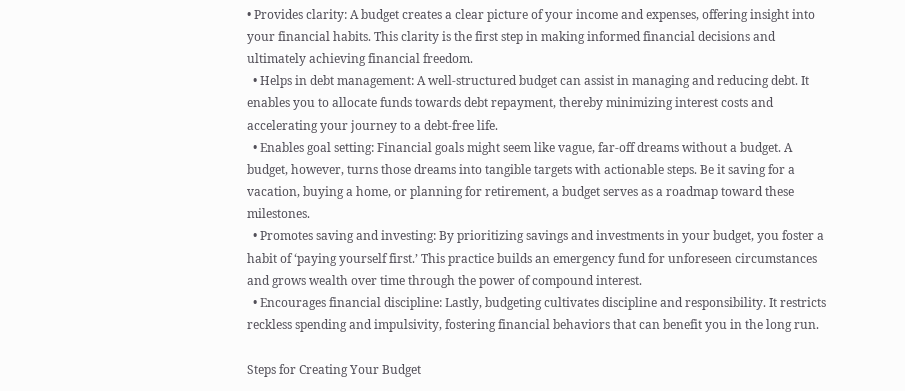• Provides clarity: A budget creates a clear picture of your income and expenses, offering insight into your financial habits. This clarity is the first step in making informed financial decisions and ultimately achieving financial freedom.
  • Helps in debt management: A well-structured budget can assist in managing and reducing debt. It enables you to allocate funds towards debt repayment, thereby minimizing interest costs and accelerating your journey to a debt-free life.
  • Enables goal setting: Financial goals might seem like vague, far-off dreams without a budget. A budget, however, turns those dreams into tangible targets with actionable steps. Be it saving for a vacation, buying a home, or planning for retirement, a budget serves as a roadmap toward these milestones.
  • Promotes saving and investing: By prioritizing savings and investments in your budget, you foster a habit of ‘paying yourself first.’ This practice builds an emergency fund for unforeseen circumstances and grows wealth over time through the power of compound interest.
  • Encourages financial discipline: Lastly, budgeting cultivates discipline and responsibility. It restricts reckless spending and impulsivity, fostering financial behaviors that can benefit you in the long run.

Steps for Creating Your Budget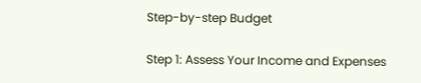Step-by-step Budget

Step 1: Assess Your Income and Expenses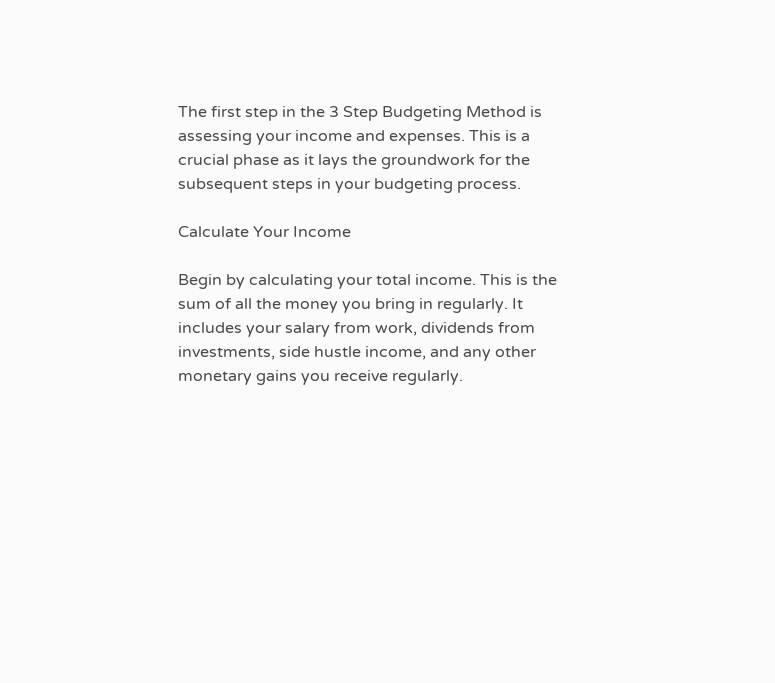The first step in the 3 Step Budgeting Method is assessing your income and expenses. This is a crucial phase as it lays the groundwork for the subsequent steps in your budgeting process.

Calculate Your Income

Begin by calculating your total income. This is the sum of all the money you bring in regularly. It includes your salary from work, dividends from investments, side hustle income, and any other monetary gains you receive regularly.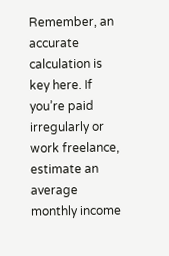Remember, an accurate calculation is key here. If you’re paid irregularly or work freelance, estimate an average monthly income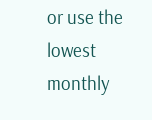or use the lowest monthly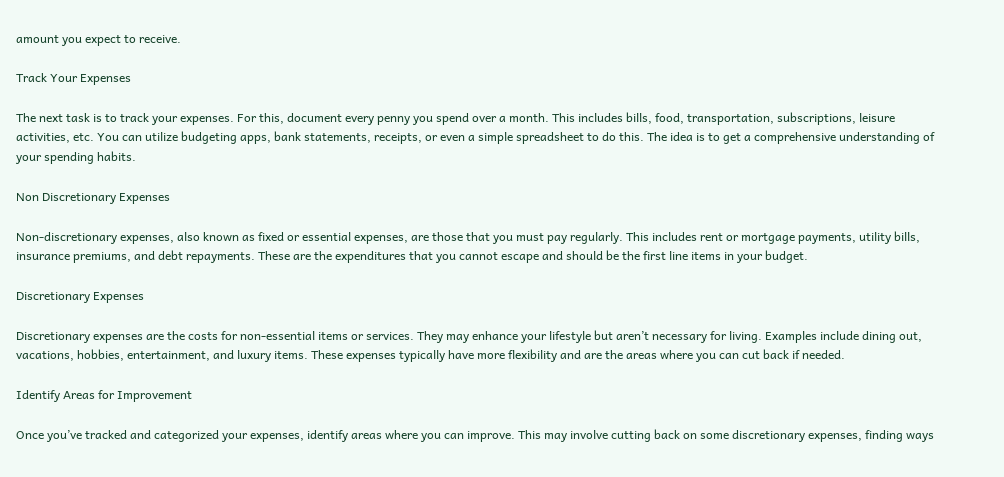amount you expect to receive.

Track Your Expenses

The next task is to track your expenses. For this, document every penny you spend over a month. This includes bills, food, transportation, subscriptions, leisure activities, etc. You can utilize budgeting apps, bank statements, receipts, or even a simple spreadsheet to do this. The idea is to get a comprehensive understanding of your spending habits.

Non Discretionary Expenses

Non-discretionary expenses, also known as fixed or essential expenses, are those that you must pay regularly. This includes rent or mortgage payments, utility bills, insurance premiums, and debt repayments. These are the expenditures that you cannot escape and should be the first line items in your budget.

Discretionary Expenses

Discretionary expenses are the costs for non-essential items or services. They may enhance your lifestyle but aren’t necessary for living. Examples include dining out, vacations, hobbies, entertainment, and luxury items. These expenses typically have more flexibility and are the areas where you can cut back if needed.

Identify Areas for Improvement

Once you’ve tracked and categorized your expenses, identify areas where you can improve. This may involve cutting back on some discretionary expenses, finding ways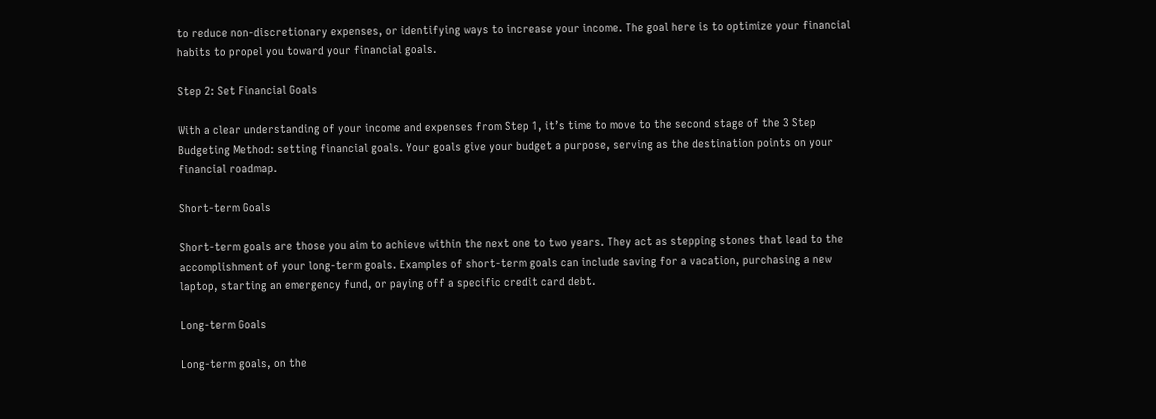to reduce non-discretionary expenses, or identifying ways to increase your income. The goal here is to optimize your financial habits to propel you toward your financial goals.

Step 2: Set Financial Goals

With a clear understanding of your income and expenses from Step 1, it’s time to move to the second stage of the 3 Step Budgeting Method: setting financial goals. Your goals give your budget a purpose, serving as the destination points on your financial roadmap.

Short-term Goals

Short-term goals are those you aim to achieve within the next one to two years. They act as stepping stones that lead to the accomplishment of your long-term goals. Examples of short-term goals can include saving for a vacation, purchasing a new laptop, starting an emergency fund, or paying off a specific credit card debt.

Long-term Goals

Long-term goals, on the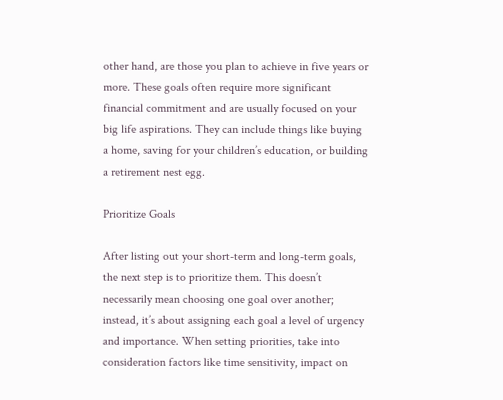other hand, are those you plan to achieve in five years or more. These goals often require more significant financial commitment and are usually focused on your big life aspirations. They can include things like buying a home, saving for your children’s education, or building a retirement nest egg.

Prioritize Goals

After listing out your short-term and long-term goals, the next step is to prioritize them. This doesn’t necessarily mean choosing one goal over another; instead, it’s about assigning each goal a level of urgency and importance. When setting priorities, take into consideration factors like time sensitivity, impact on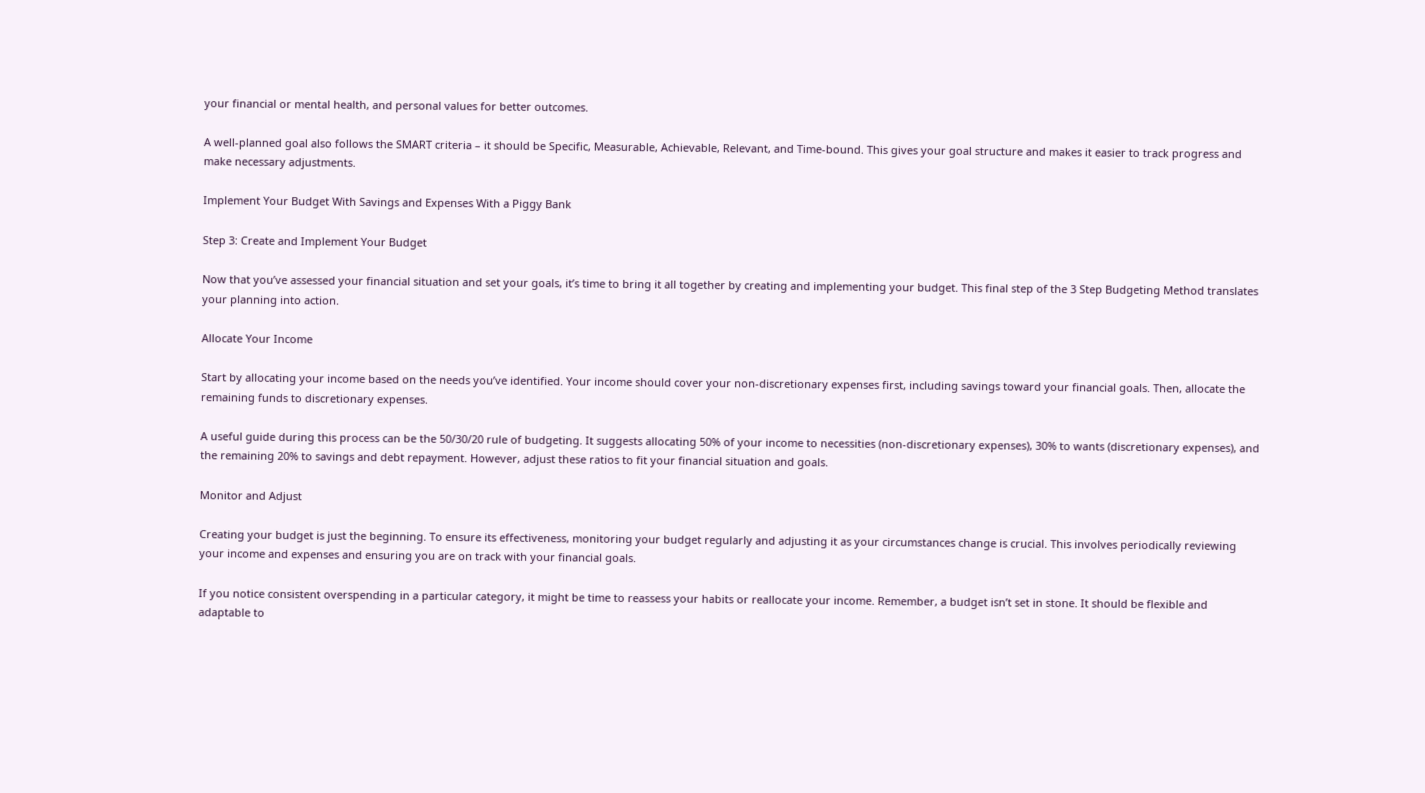your financial or mental health, and personal values for better outcomes.

A well-planned goal also follows the SMART criteria – it should be Specific, Measurable, Achievable, Relevant, and Time-bound. This gives your goal structure and makes it easier to track progress and make necessary adjustments.

Implement Your Budget With Savings and Expenses With a Piggy Bank

Step 3: Create and Implement Your Budget

Now that you’ve assessed your financial situation and set your goals, it’s time to bring it all together by creating and implementing your budget. This final step of the 3 Step Budgeting Method translates your planning into action.

Allocate Your Income

Start by allocating your income based on the needs you’ve identified. Your income should cover your non-discretionary expenses first, including savings toward your financial goals. Then, allocate the remaining funds to discretionary expenses.

A useful guide during this process can be the 50/30/20 rule of budgeting. It suggests allocating 50% of your income to necessities (non-discretionary expenses), 30% to wants (discretionary expenses), and the remaining 20% to savings and debt repayment. However, adjust these ratios to fit your financial situation and goals.

Monitor and Adjust

Creating your budget is just the beginning. To ensure its effectiveness, monitoring your budget regularly and adjusting it as your circumstances change is crucial. This involves periodically reviewing your income and expenses and ensuring you are on track with your financial goals.

If you notice consistent overspending in a particular category, it might be time to reassess your habits or reallocate your income. Remember, a budget isn’t set in stone. It should be flexible and adaptable to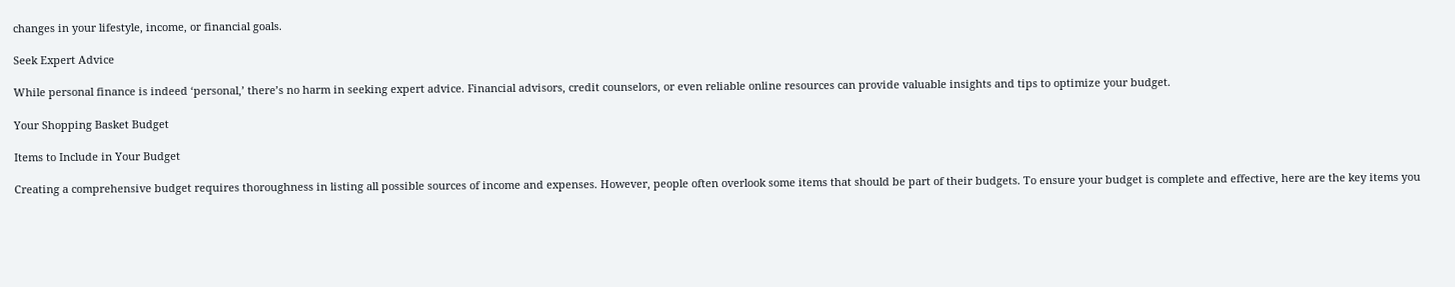changes in your lifestyle, income, or financial goals.

Seek Expert Advice

While personal finance is indeed ‘personal,’ there’s no harm in seeking expert advice. Financial advisors, credit counselors, or even reliable online resources can provide valuable insights and tips to optimize your budget.

Your Shopping Basket Budget

Items to Include in Your Budget

Creating a comprehensive budget requires thoroughness in listing all possible sources of income and expenses. However, people often overlook some items that should be part of their budgets. To ensure your budget is complete and effective, here are the key items you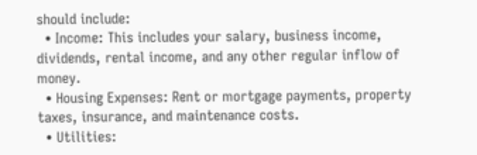should include:
  • Income: This includes your salary, business income, dividends, rental income, and any other regular inflow of money.
  • Housing Expenses: Rent or mortgage payments, property taxes, insurance, and maintenance costs.
  • Utilities: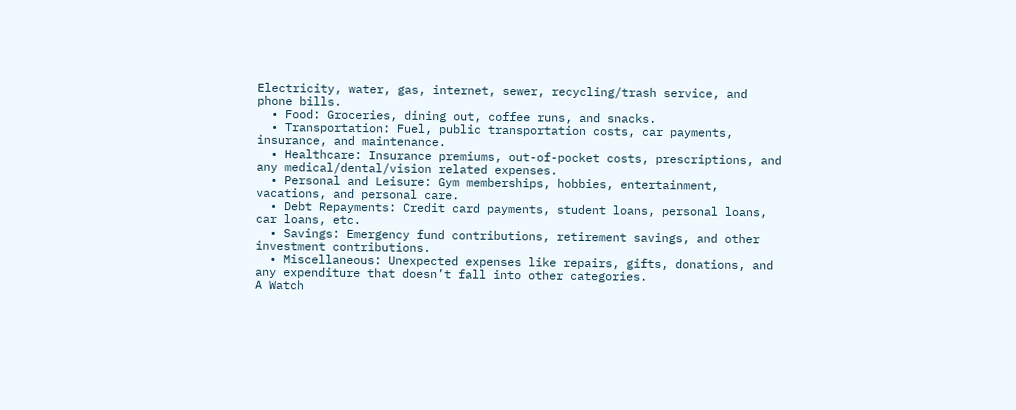Electricity, water, gas, internet, sewer, recycling/trash service, and phone bills.
  • Food: Groceries, dining out, coffee runs, and snacks.
  • Transportation: Fuel, public transportation costs, car payments, insurance, and maintenance.
  • Healthcare: Insurance premiums, out-of-pocket costs, prescriptions, and any medical/dental/vision related expenses.
  • Personal and Leisure: Gym memberships, hobbies, entertainment, vacations, and personal care.
  • Debt Repayments: Credit card payments, student loans, personal loans, car loans, etc.
  • Savings: Emergency fund contributions, retirement savings, and other investment contributions.
  • Miscellaneous: Unexpected expenses like repairs, gifts, donations, and any expenditure that doesn’t fall into other categories.
A Watch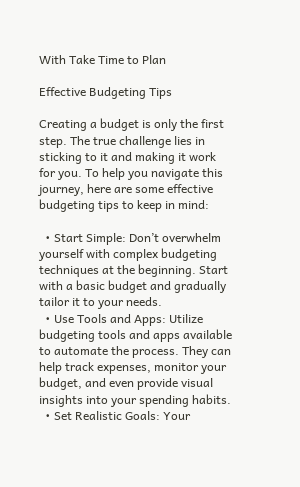With Take Time to Plan

Effective Budgeting Tips

Creating a budget is only the first step. The true challenge lies in sticking to it and making it work for you. To help you navigate this journey, here are some effective budgeting tips to keep in mind:

  • Start Simple: Don’t overwhelm yourself with complex budgeting techniques at the beginning. Start with a basic budget and gradually tailor it to your needs.
  • Use Tools and Apps: Utilize budgeting tools and apps available to automate the process. They can help track expenses, monitor your budget, and even provide visual insights into your spending habits.
  • Set Realistic Goals: Your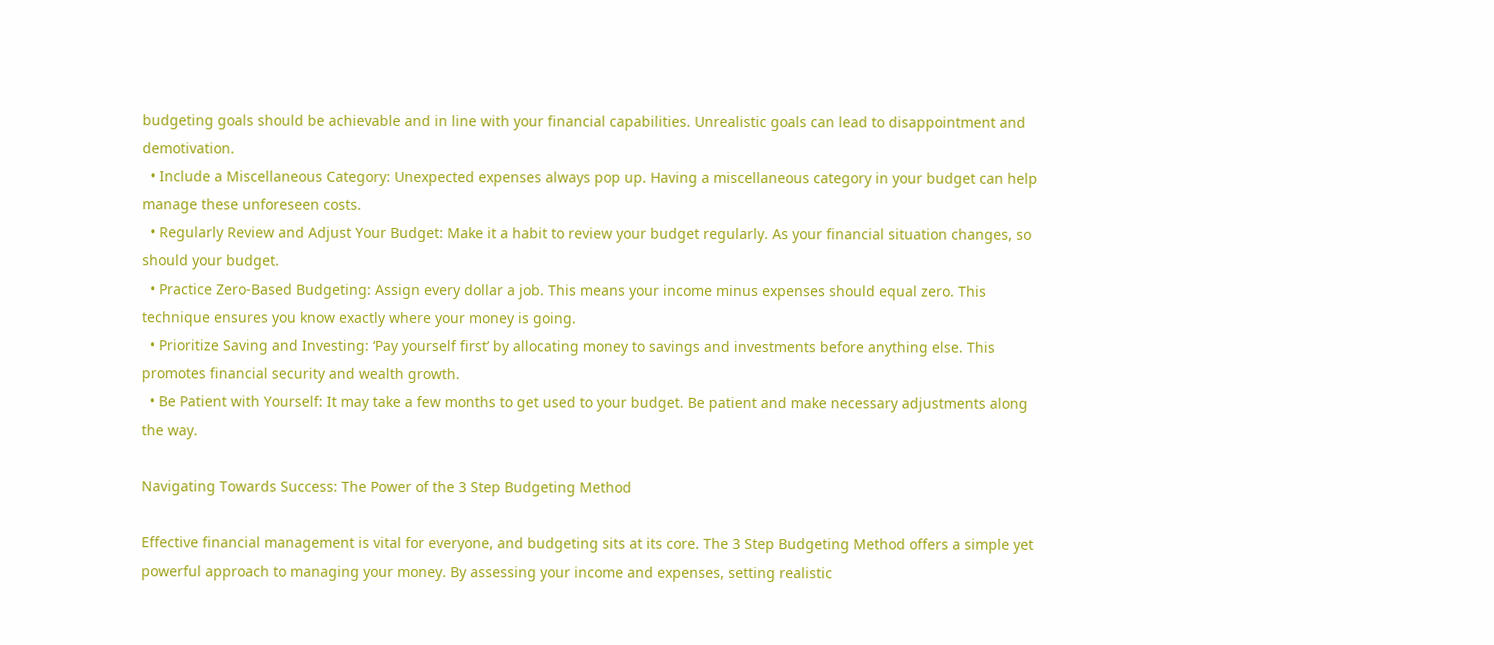budgeting goals should be achievable and in line with your financial capabilities. Unrealistic goals can lead to disappointment and demotivation.
  • Include a Miscellaneous Category: Unexpected expenses always pop up. Having a miscellaneous category in your budget can help manage these unforeseen costs.
  • Regularly Review and Adjust Your Budget: Make it a habit to review your budget regularly. As your financial situation changes, so should your budget.
  • Practice Zero-Based Budgeting: Assign every dollar a job. This means your income minus expenses should equal zero. This technique ensures you know exactly where your money is going.
  • Prioritize Saving and Investing: ‘Pay yourself first’ by allocating money to savings and investments before anything else. This promotes financial security and wealth growth.
  • Be Patient with Yourself: It may take a few months to get used to your budget. Be patient and make necessary adjustments along the way.

Navigating Towards Success: The Power of the 3 Step Budgeting Method

Effective financial management is vital for everyone, and budgeting sits at its core. The 3 Step Budgeting Method offers a simple yet powerful approach to managing your money. By assessing your income and expenses, setting realistic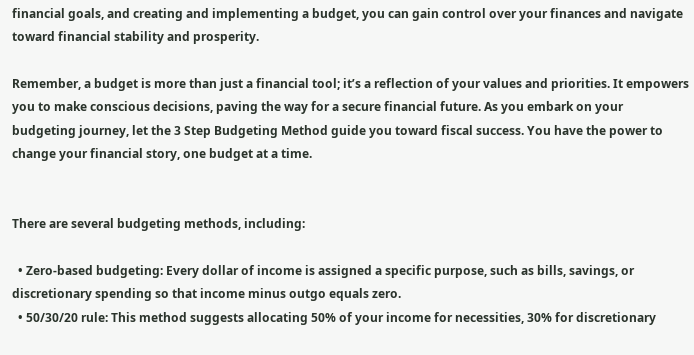financial goals, and creating and implementing a budget, you can gain control over your finances and navigate toward financial stability and prosperity.

Remember, a budget is more than just a financial tool; it’s a reflection of your values and priorities. It empowers you to make conscious decisions, paving the way for a secure financial future. As you embark on your budgeting journey, let the 3 Step Budgeting Method guide you toward fiscal success. You have the power to change your financial story, one budget at a time.


There are several budgeting methods, including:

  • Zero-based budgeting: Every dollar of income is assigned a specific purpose, such as bills, savings, or discretionary spending so that income minus outgo equals zero.
  • 50/30/20 rule: This method suggests allocating 50% of your income for necessities, 30% for discretionary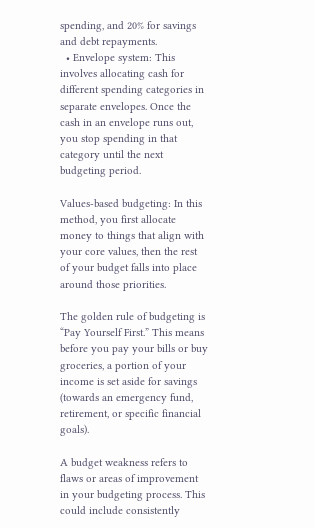spending, and 20% for savings and debt repayments.
  • Envelope system: This involves allocating cash for different spending categories in separate envelopes. Once the cash in an envelope runs out, you stop spending in that category until the next budgeting period.

Values-based budgeting: In this method, you first allocate money to things that align with your core values, then the rest of your budget falls into place around those priorities.

The golden rule of budgeting is “Pay Yourself First.” This means before you pay your bills or buy groceries, a portion of your income is set aside for savings (towards an emergency fund, retirement, or specific financial goals).

A budget weakness refers to flaws or areas of improvement in your budgeting process. This could include consistently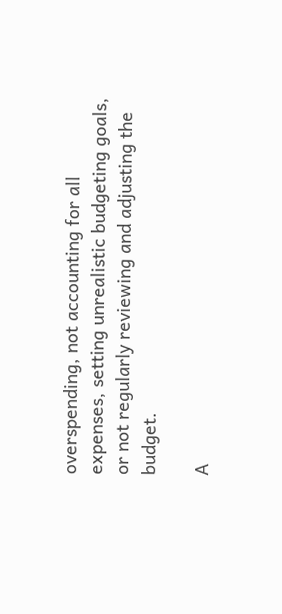overspending, not accounting for all expenses, setting unrealistic budgeting goals, or not regularly reviewing and adjusting the budget.

A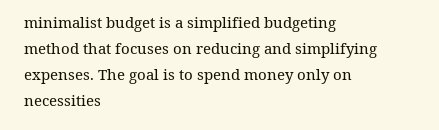minimalist budget is a simplified budgeting method that focuses on reducing and simplifying expenses. The goal is to spend money only on necessities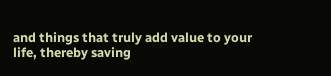and things that truly add value to your life, thereby saving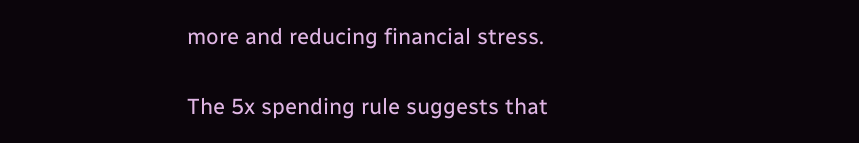more and reducing financial stress.

The 5x spending rule suggests that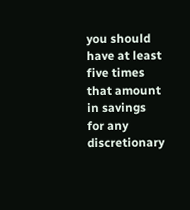you should have at least five times that amount in savings for any discretionary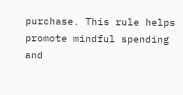purchase. This rule helps promote mindful spending and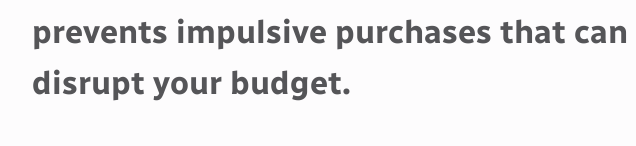prevents impulsive purchases that can disrupt your budget.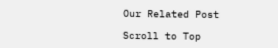Our Related Post

Scroll to Top